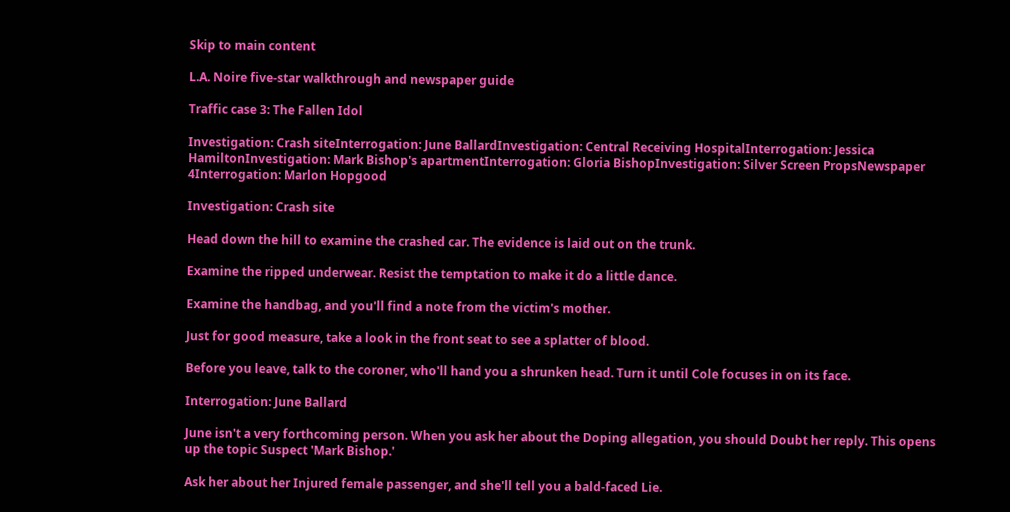Skip to main content

L.A. Noire five-star walkthrough and newspaper guide

Traffic case 3: The Fallen Idol

Investigation: Crash siteInterrogation: June BallardInvestigation: Central Receiving HospitalInterrogation: Jessica HamiltonInvestigation: Mark Bishop's apartmentInterrogation: Gloria BishopInvestigation: Silver Screen PropsNewspaper 4Interrogation: Marlon Hopgood

Investigation: Crash site

Head down the hill to examine the crashed car. The evidence is laid out on the trunk.

Examine the ripped underwear. Resist the temptation to make it do a little dance.

Examine the handbag, and you'll find a note from the victim's mother.

Just for good measure, take a look in the front seat to see a splatter of blood.

Before you leave, talk to the coroner, who'll hand you a shrunken head. Turn it until Cole focuses in on its face.

Interrogation: June Ballard

June isn't a very forthcoming person. When you ask her about the Doping allegation, you should Doubt her reply. This opens up the topic Suspect 'Mark Bishop.'

Ask her about her Injured female passenger, and she'll tell you a bald-faced Lie.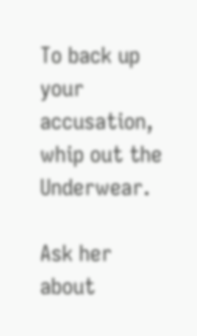To back up your accusation, whip out the Underwear.

Ask her about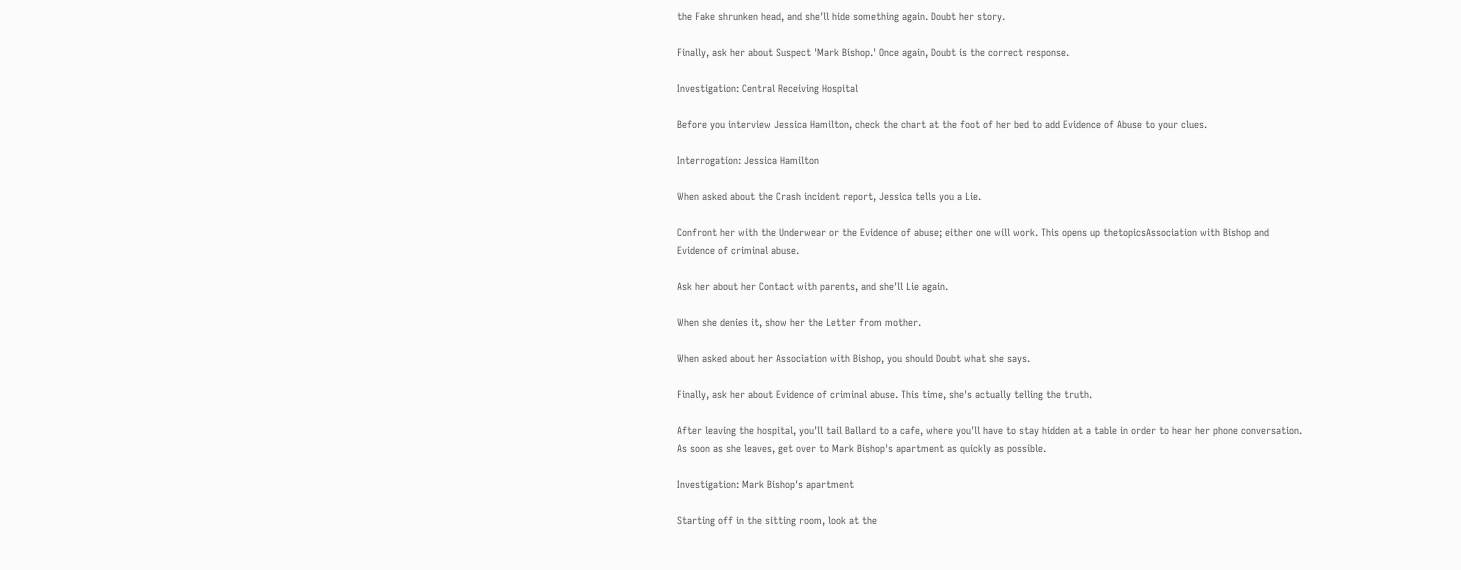the Fake shrunken head, and she'll hide something again. Doubt her story.

Finally, ask her about Suspect 'Mark Bishop.' Once again, Doubt is the correct response.

Investigation: Central Receiving Hospital

Before you interview Jessica Hamilton, check the chart at the foot of her bed to add Evidence of Abuse to your clues.

Interrogation: Jessica Hamilton

When asked about the Crash incident report, Jessica tells you a Lie.

Confront her with the Underwear or the Evidence of abuse; either one will work. This opens up thetopicsAssociation with Bishop and Evidence of criminal abuse.

Ask her about her Contact with parents, and she'll Lie again.

When she denies it, show her the Letter from mother.

When asked about her Association with Bishop, you should Doubt what she says.

Finally, ask her about Evidence of criminal abuse. This time, she's actually telling the truth.

After leaving the hospital, you'll tail Ballard to a cafe, where you'll have to stay hidden at a table in order to hear her phone conversation. As soon as she leaves, get over to Mark Bishop's apartment as quickly as possible.

Investigation: Mark Bishop's apartment

Starting off in the sitting room, look at the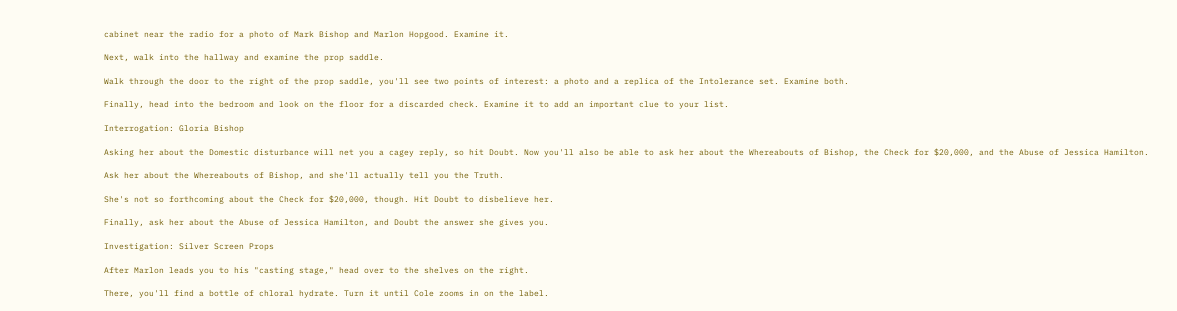cabinet near the radio for a photo of Mark Bishop and Marlon Hopgood. Examine it.

Next, walk into the hallway and examine the prop saddle.

Walk through the door to the right of the prop saddle, you'll see two points of interest: a photo and a replica of the Intolerance set. Examine both.

Finally, head into the bedroom and look on the floor for a discarded check. Examine it to add an important clue to your list.

Interrogation: Gloria Bishop

Asking her about the Domestic disturbance will net you a cagey reply, so hit Doubt. Now you'll also be able to ask her about the Whereabouts of Bishop, the Check for $20,000, and the Abuse of Jessica Hamilton.

Ask her about the Whereabouts of Bishop, and she'll actually tell you the Truth.

She's not so forthcoming about the Check for $20,000, though. Hit Doubt to disbelieve her.

Finally, ask her about the Abuse of Jessica Hamilton, and Doubt the answer she gives you.

Investigation: Silver Screen Props

After Marlon leads you to his "casting stage," head over to the shelves on the right.

There, you'll find a bottle of chloral hydrate. Turn it until Cole zooms in on the label.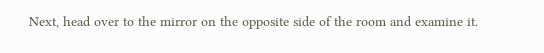Next, head over to the mirror on the opposite side of the room and examine it.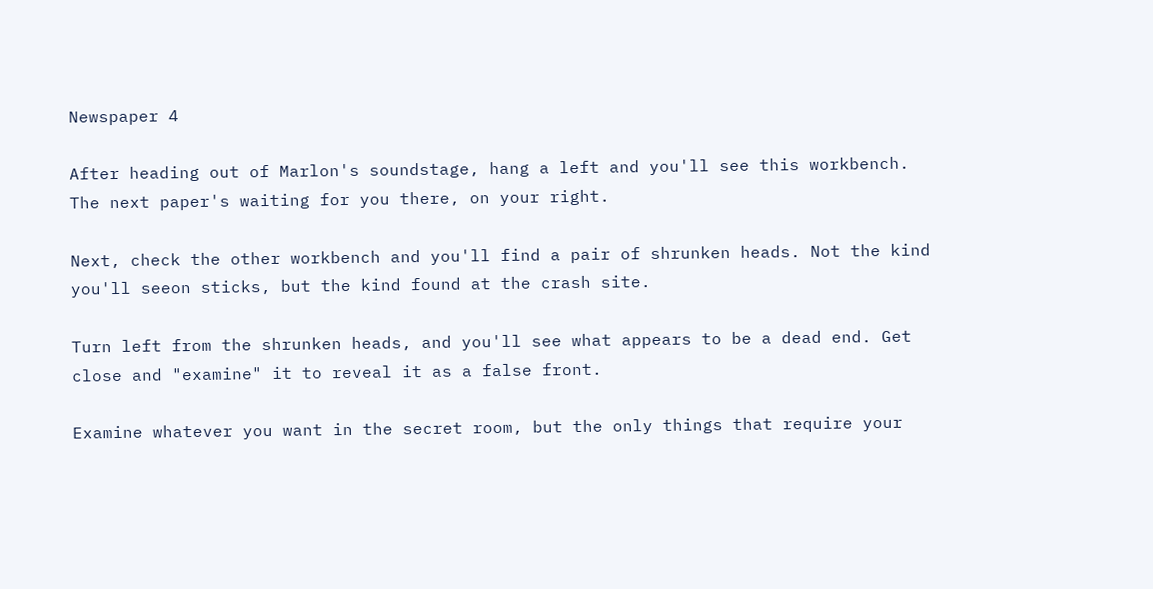Newspaper 4

After heading out of Marlon's soundstage, hang a left and you'll see this workbench. The next paper's waiting for you there, on your right.

Next, check the other workbench and you'll find a pair of shrunken heads. Not the kind you'll seeon sticks, but the kind found at the crash site.

Turn left from the shrunken heads, and you'll see what appears to be a dead end. Get close and "examine" it to reveal it as a false front.

Examine whatever you want in the secret room, but the only things that require your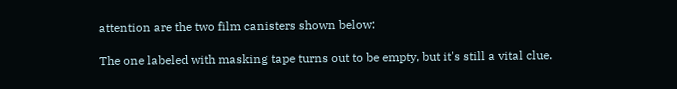attention are the two film canisters shown below:

The one labeled with masking tape turns out to be empty, but it's still a vital clue.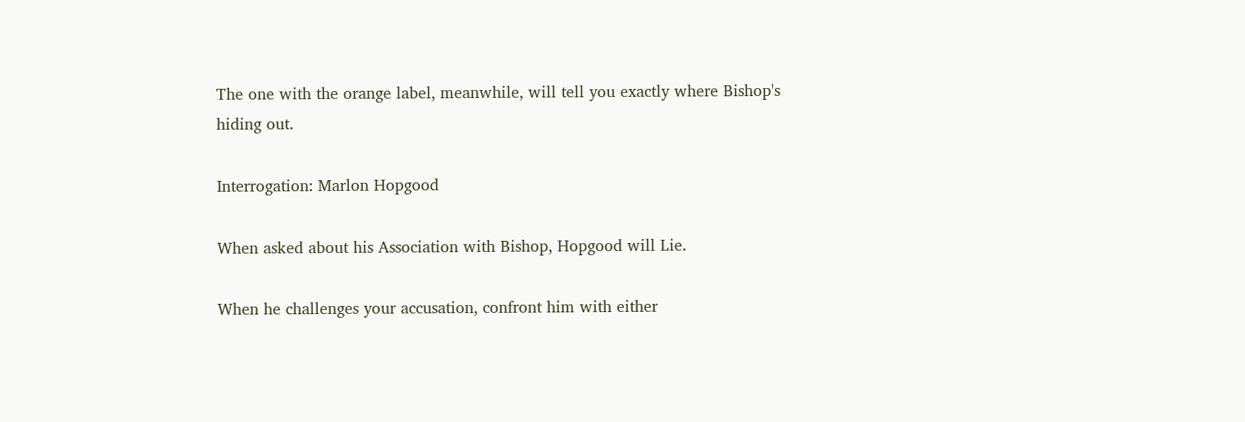The one with the orange label, meanwhile, will tell you exactly where Bishop's hiding out.

Interrogation: Marlon Hopgood

When asked about his Association with Bishop, Hopgood will Lie.

When he challenges your accusation, confront him with either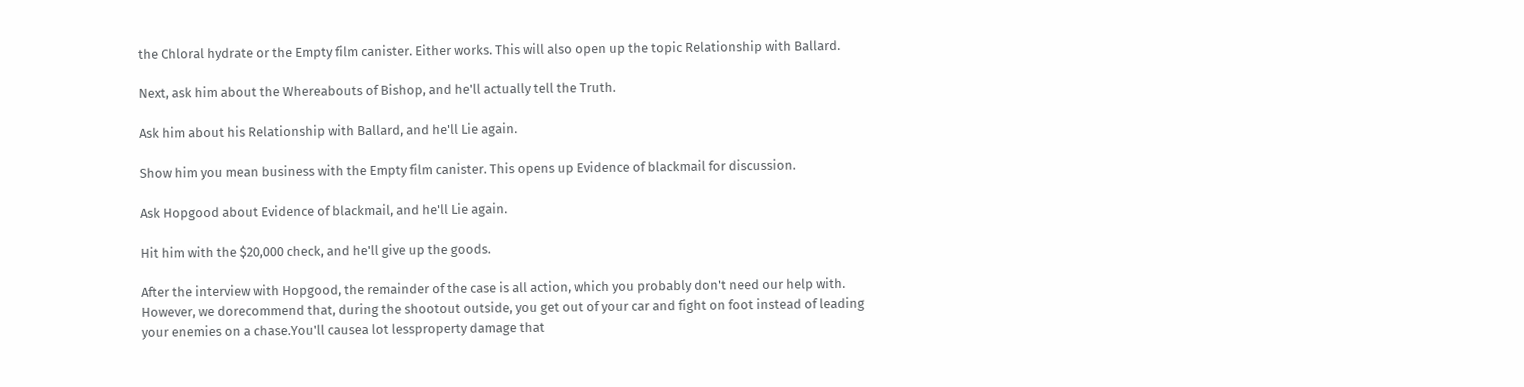the Chloral hydrate or the Empty film canister. Either works. This will also open up the topic Relationship with Ballard.

Next, ask him about the Whereabouts of Bishop, and he'll actually tell the Truth.

Ask him about his Relationship with Ballard, and he'll Lie again.

Show him you mean business with the Empty film canister. This opens up Evidence of blackmail for discussion.

Ask Hopgood about Evidence of blackmail, and he'll Lie again.

Hit him with the $20,000 check, and he'll give up the goods.

After the interview with Hopgood, the remainder of the case is all action, which you probably don't need our help with. However, we dorecommend that, during the shootout outside, you get out of your car and fight on foot instead of leading your enemies on a chase.You'll causea lot lessproperty damage that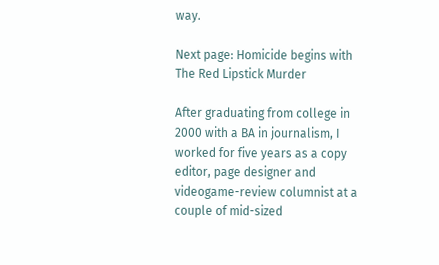way.

Next page: Homicide begins with The Red Lipstick Murder

After graduating from college in 2000 with a BA in journalism, I worked for five years as a copy editor, page designer and videogame-review columnist at a couple of mid-sized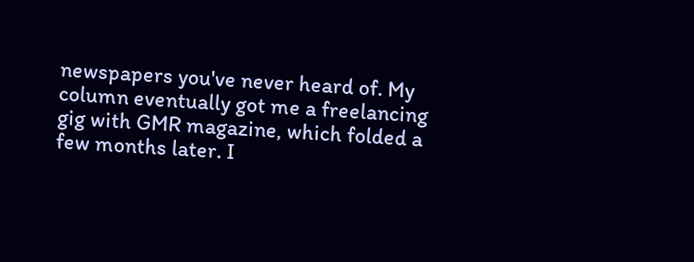newspapers you've never heard of. My column eventually got me a freelancing gig with GMR magazine, which folded a few months later. I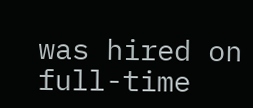was hired on full-time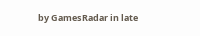by GamesRadar in late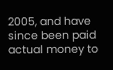2005, and have since been paid actual money to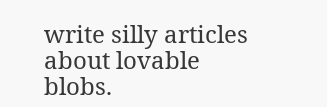write silly articles about lovable blobs.